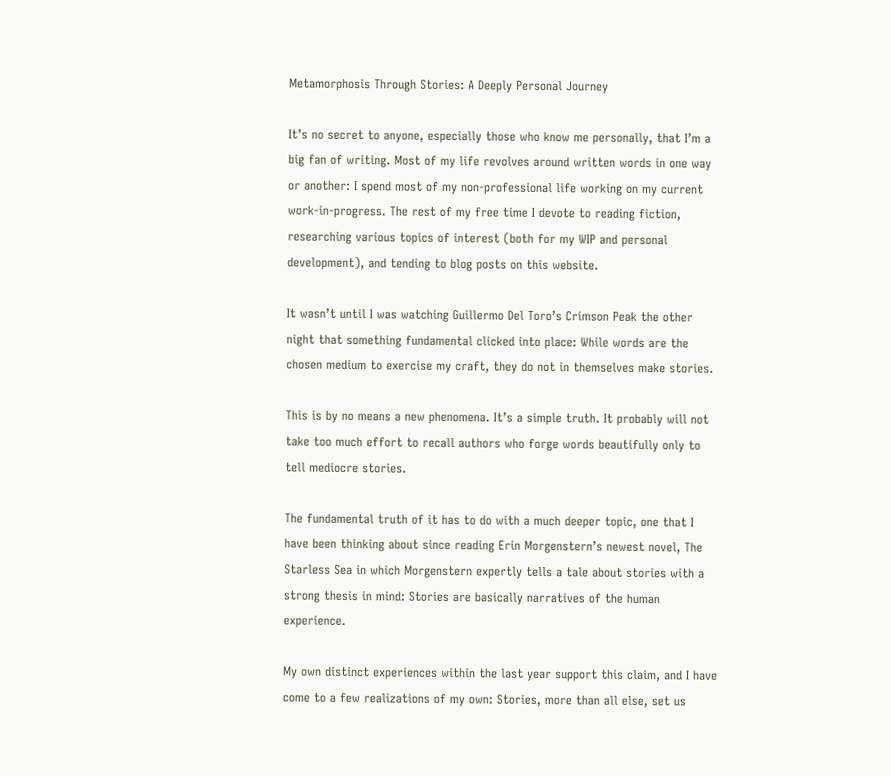Metamorphosis Through Stories: A Deeply Personal Journey

It’s no secret to anyone, especially those who know me personally, that I’m a big fan of writing. Most of my life revolves around written words in one way or another: I spend most of my non-professional life working on my current work-in-progress. The rest of my free time I devote to reading fiction, researching various topics of interest (both for my WIP and personal development), and tending to blog posts on this website.

It wasn’t until I was watching Guillermo Del Toro’s Crimson Peak the other night that something fundamental clicked into place: While words are the chosen medium to exercise my craft, they do not in themselves make stories.

This is by no means a new phenomena. It’s a simple truth. It probably will not take too much effort to recall authors who forge words beautifully only to tell mediocre stories.

The fundamental truth of it has to do with a much deeper topic, one that I have been thinking about since reading Erin Morgenstern’s newest novel, The Starless Sea in which Morgenstern expertly tells a tale about stories with a strong thesis in mind: Stories are basically narratives of the human experience.

My own distinct experiences within the last year support this claim, and I have come to a few realizations of my own: Stories, more than all else, set us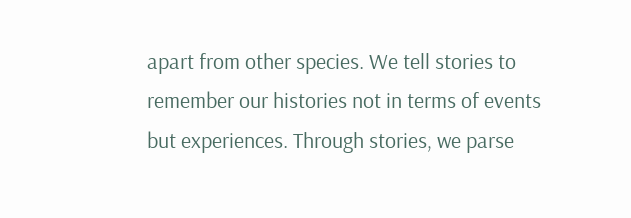apart from other species. We tell stories to remember our histories not in terms of events but experiences. Through stories, we parse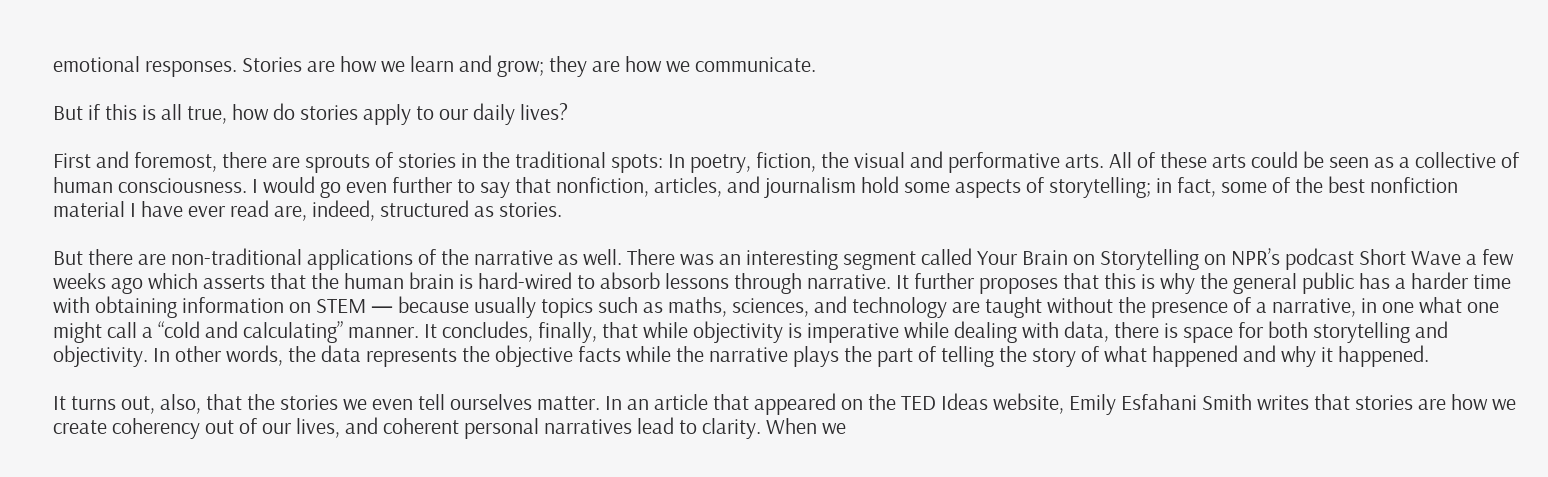emotional responses. Stories are how we learn and grow; they are how we communicate.

But if this is all true, how do stories apply to our daily lives?

First and foremost, there are sprouts of stories in the traditional spots: In poetry, fiction, the visual and performative arts. All of these arts could be seen as a collective of human consciousness. I would go even further to say that nonfiction, articles, and journalism hold some aspects of storytelling; in fact, some of the best nonfiction material I have ever read are, indeed, structured as stories.

But there are non-traditional applications of the narrative as well. There was an interesting segment called Your Brain on Storytelling on NPR’s podcast Short Wave a few weeks ago which asserts that the human brain is hard-wired to absorb lessons through narrative. It further proposes that this is why the general public has a harder time with obtaining information on STEM — because usually topics such as maths, sciences, and technology are taught without the presence of a narrative, in one what one might call a “cold and calculating” manner. It concludes, finally, that while objectivity is imperative while dealing with data, there is space for both storytelling and objectivity. In other words, the data represents the objective facts while the narrative plays the part of telling the story of what happened and why it happened.

It turns out, also, that the stories we even tell ourselves matter. In an article that appeared on the TED Ideas website, Emily Esfahani Smith writes that stories are how we create coherency out of our lives, and coherent personal narratives lead to clarity. When we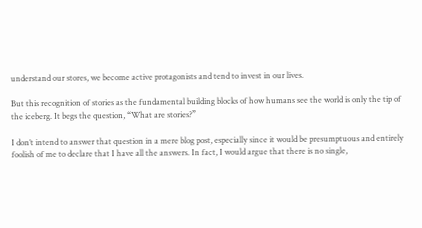understand our stores, we become active protagonists and tend to invest in our lives.

But this recognition of stories as the fundamental building blocks of how humans see the world is only the tip of the iceberg. It begs the question, “What are stories?”

I don’t intend to answer that question in a mere blog post, especially since it would be presumptuous and entirely foolish of me to declare that I have all the answers. In fact, I would argue that there is no single,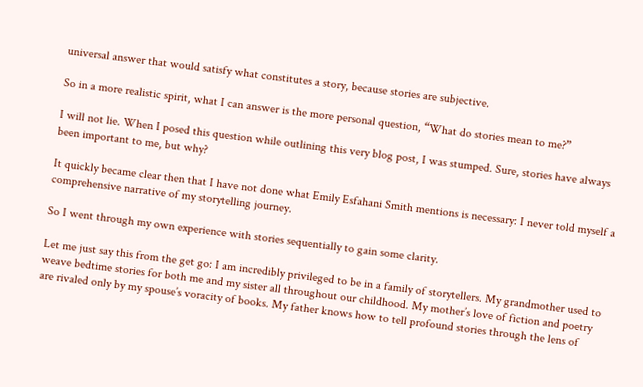universal answer that would satisfy what constitutes a story, because stories are subjective.

So in a more realistic spirit, what I can answer is the more personal question, “What do stories mean to me?”

I will not lie. When I posed this question while outlining this very blog post, I was stumped. Sure, stories have always been important to me, but why?

It quickly became clear then that I have not done what Emily Esfahani Smith mentions is necessary: I never told myself a comprehensive narrative of my storytelling journey.

So I went through my own experience with stories sequentially to gain some clarity.

Let me just say this from the get go: I am incredibly privileged to be in a family of storytellers. My grandmother used to weave bedtime stories for both me and my sister all throughout our childhood. My mother’s love of fiction and poetry are rivaled only by my spouse’s voracity of books. My father knows how to tell profound stories through the lens of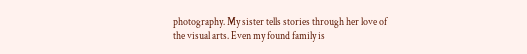photography. My sister tells stories through her love of the visual arts. Even my found family is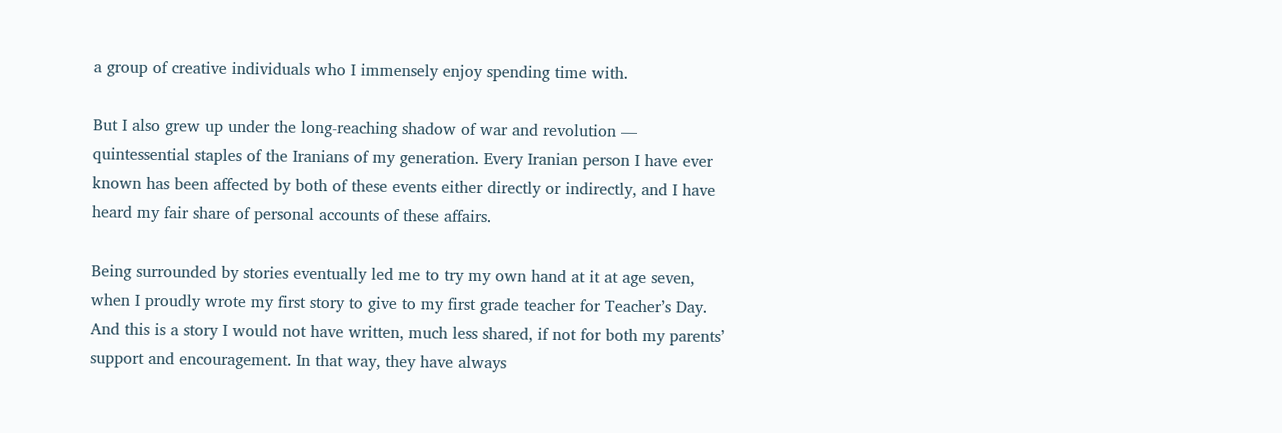a group of creative individuals who I immensely enjoy spending time with.

But I also grew up under the long-reaching shadow of war and revolution — quintessential staples of the Iranians of my generation. Every Iranian person I have ever known has been affected by both of these events either directly or indirectly, and I have heard my fair share of personal accounts of these affairs.

Being surrounded by stories eventually led me to try my own hand at it at age seven, when I proudly wrote my first story to give to my first grade teacher for Teacher’s Day. And this is a story I would not have written, much less shared, if not for both my parents’ support and encouragement. In that way, they have always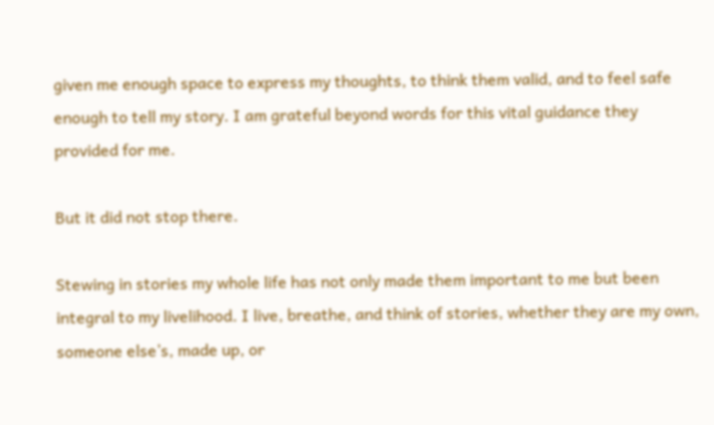given me enough space to express my thoughts, to think them valid, and to feel safe enough to tell my story. I am grateful beyond words for this vital guidance they provided for me.

But it did not stop there.

Stewing in stories my whole life has not only made them important to me but been integral to my livelihood. I live, breathe, and think of stories, whether they are my own, someone else’s, made up, or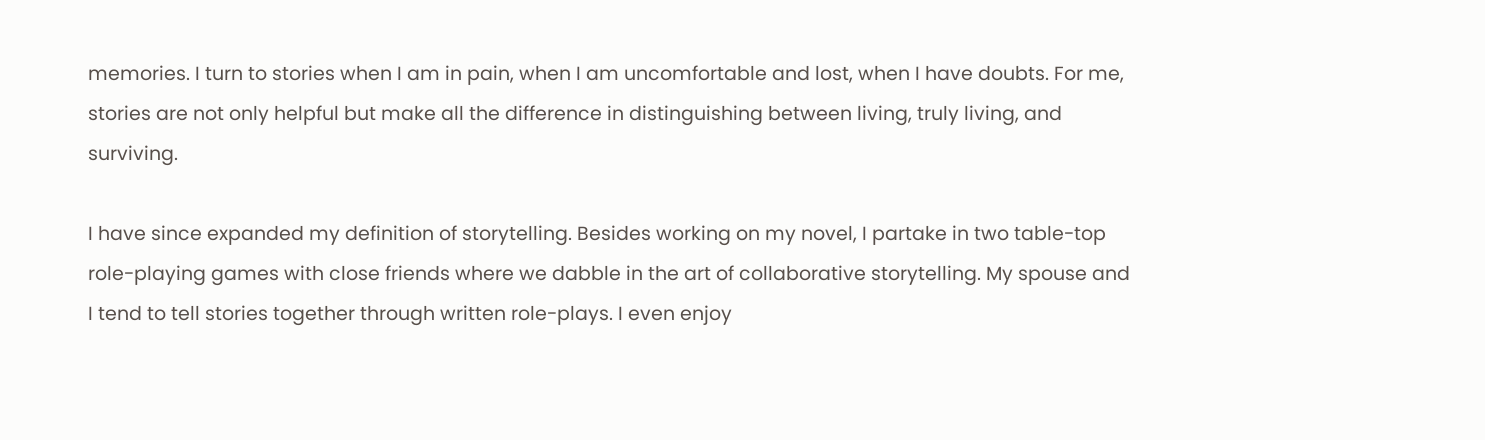memories. I turn to stories when I am in pain, when I am uncomfortable and lost, when I have doubts. For me, stories are not only helpful but make all the difference in distinguishing between living, truly living, and surviving.

I have since expanded my definition of storytelling. Besides working on my novel, I partake in two table-top role-playing games with close friends where we dabble in the art of collaborative storytelling. My spouse and I tend to tell stories together through written role-plays. I even enjoy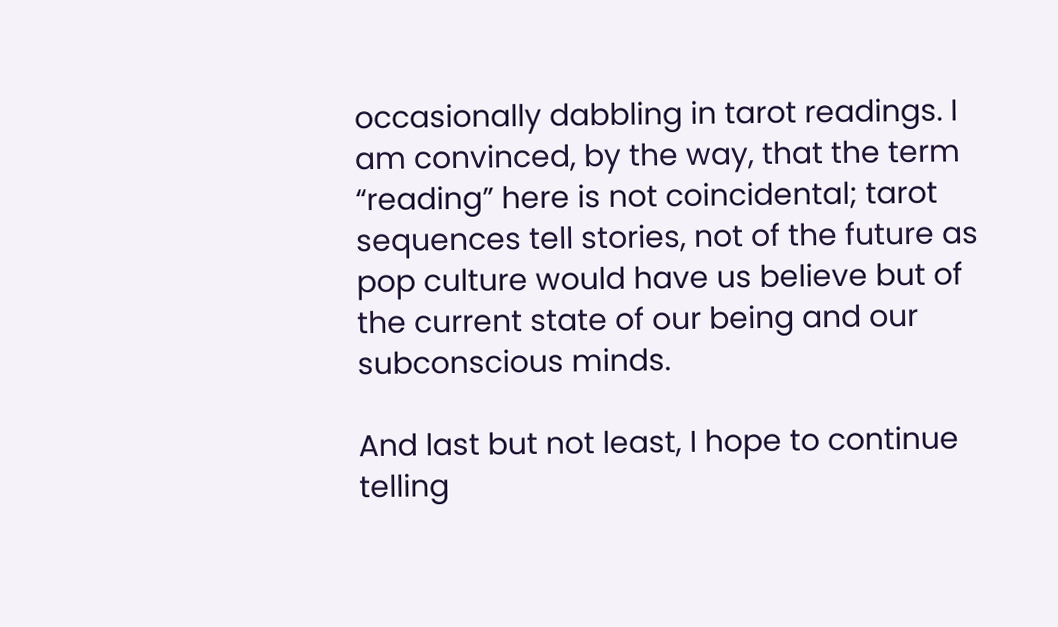occasionally dabbling in tarot readings. I am convinced, by the way, that the term “reading” here is not coincidental; tarot sequences tell stories, not of the future as pop culture would have us believe but of the current state of our being and our subconscious minds.

And last but not least, I hope to continue telling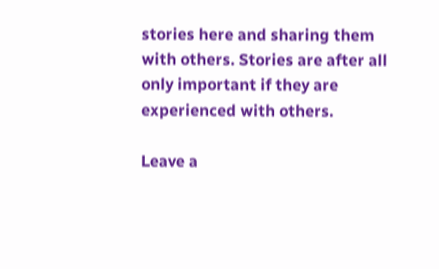stories here and sharing them with others. Stories are after all only important if they are experienced with others.

Leave a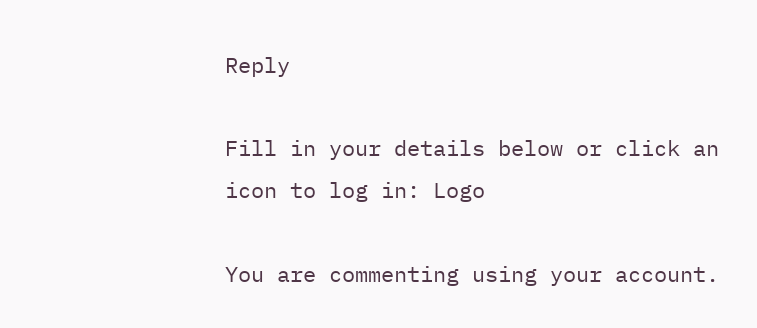Reply

Fill in your details below or click an icon to log in: Logo

You are commenting using your account.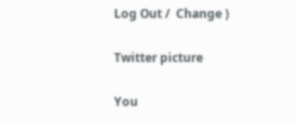Log Out /  Change )

Twitter picture

You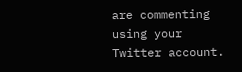are commenting using your Twitter account.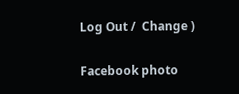Log Out /  Change )

Facebook photo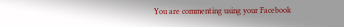You are commenting using your Facebook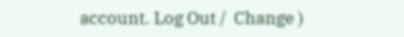account. Log Out /  Change )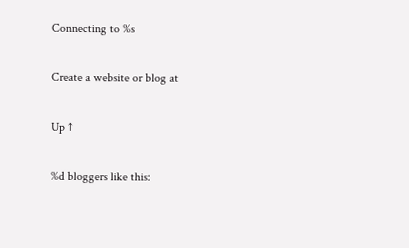Connecting to %s

Create a website or blog at

Up ↑

%d bloggers like this: